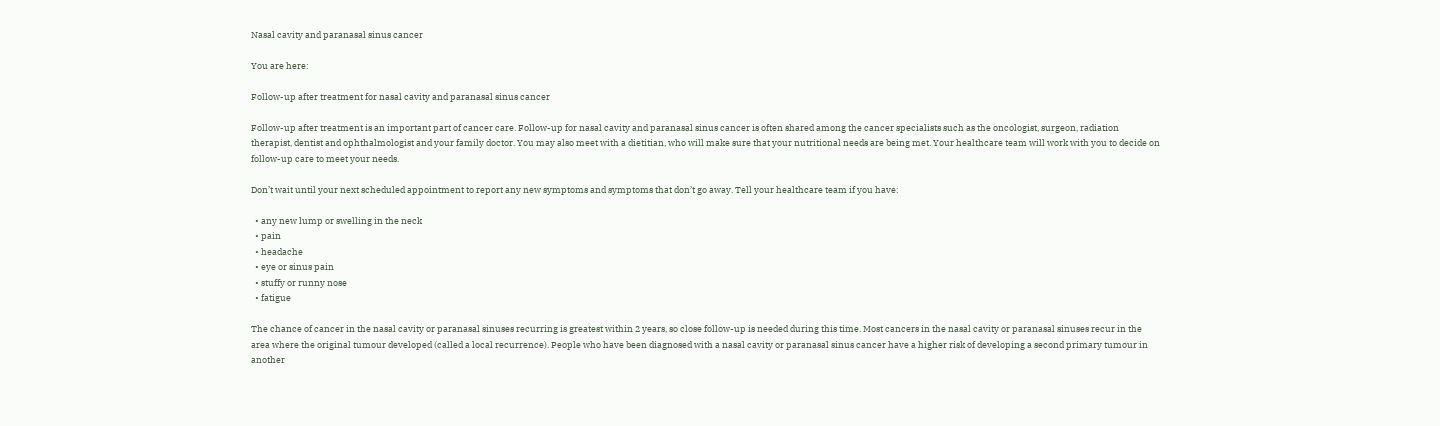Nasal cavity and paranasal sinus cancer

You are here:

Follow-up after treatment for nasal cavity and paranasal sinus cancer

Follow-up after treatment is an important part of cancer care. Follow-up for nasal cavity and paranasal sinus cancer is often shared among the cancer specialists such as the oncologist, surgeon, radiation therapist, dentist and ophthalmologist and your family doctor. You may also meet with a dietitian, who will make sure that your nutritional needs are being met. Your healthcare team will work with you to decide on follow-up care to meet your needs.

Don’t wait until your next scheduled appointment to report any new symptoms and symptoms that don’t go away. Tell your healthcare team if you have:

  • any new lump or swelling in the neck
  • pain
  • headache
  • eye or sinus pain
  • stuffy or runny nose
  • fatigue

The chance of cancer in the nasal cavity or paranasal sinuses recurring is greatest within 2 years, so close follow-up is needed during this time. Most cancers in the nasal cavity or paranasal sinuses recur in the area where the original tumour developed (called a local recurrence). People who have been diagnosed with a nasal cavity or paranasal sinus cancer have a higher risk of developing a second primary tumour in another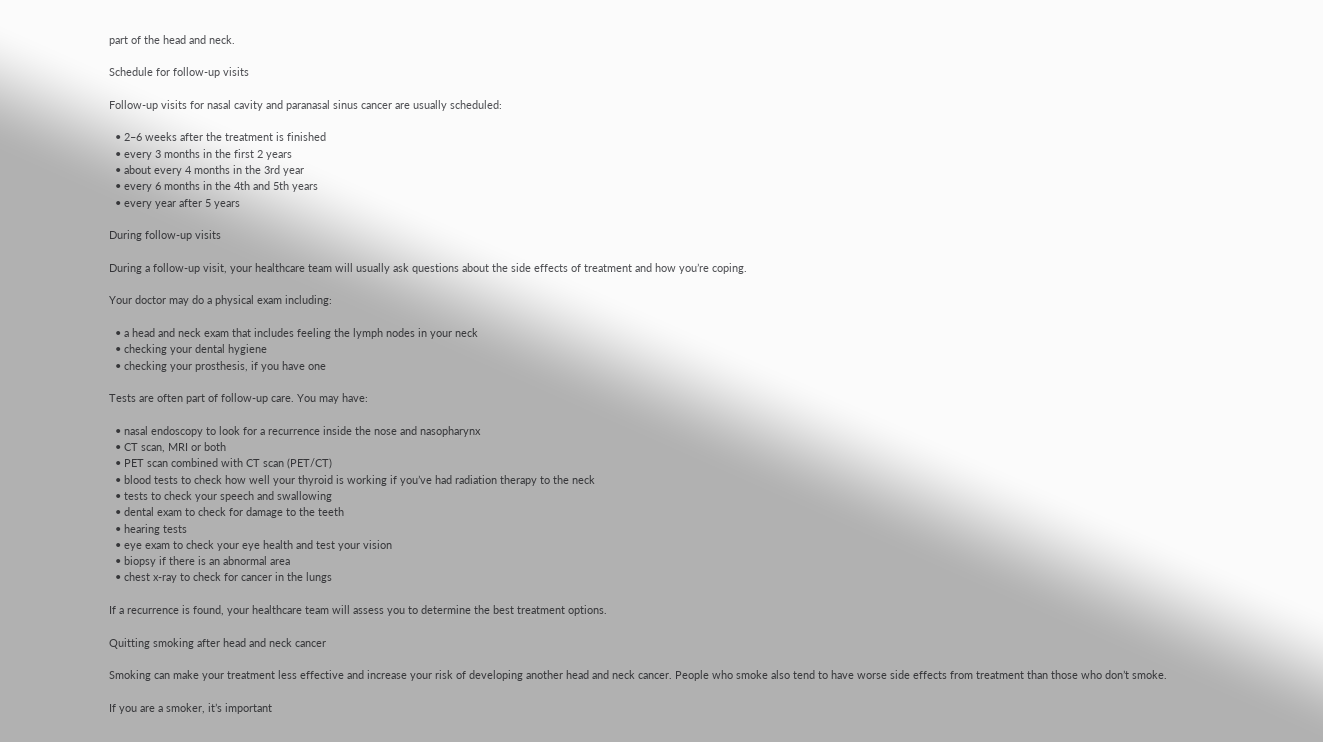part of the head and neck.

Schedule for follow-up visits

Follow-up visits for nasal cavity and paranasal sinus cancer are usually scheduled:

  • 2–6 weeks after the treatment is finished
  • every 3 months in the first 2 years
  • about every 4 months in the 3rd year
  • every 6 months in the 4th and 5th years
  • every year after 5 years

During follow-up visits

During a follow-up visit, your healthcare team will usually ask questions about the side effects of treatment and how you’re coping.

Your doctor may do a physical exam including:

  • a head and neck exam that includes feeling the lymph nodes in your neck
  • checking your dental hygiene
  • checking your prosthesis, if you have one

Tests are often part of follow-up care. You may have:

  • nasal endoscopy to look for a recurrence inside the nose and nasopharynx
  • CT scan, MRI or both
  • PET scan combined with CT scan (PET/CT)
  • blood tests to check how well your thyroid is working if you’ve had radiation therapy to the neck
  • tests to check your speech and swallowing
  • dental exam to check for damage to the teeth
  • hearing tests
  • eye exam to check your eye health and test your vision
  • biopsy if there is an abnormal area
  • chest x-ray to check for cancer in the lungs

If a recurrence is found, your healthcare team will assess you to determine the best treatment options.

Quitting smoking after head and neck cancer

Smoking can make your treatment less effective and increase your risk of developing another head and neck cancer. People who smoke also tend to have worse side effects from treatment than those who don’t smoke.

If you are a smoker, it’s important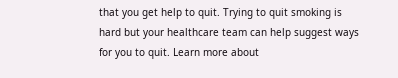that you get help to quit. Trying to quit smoking is hard but your healthcare team can help suggest ways for you to quit. Learn more about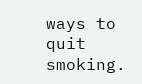ways to quit smoking.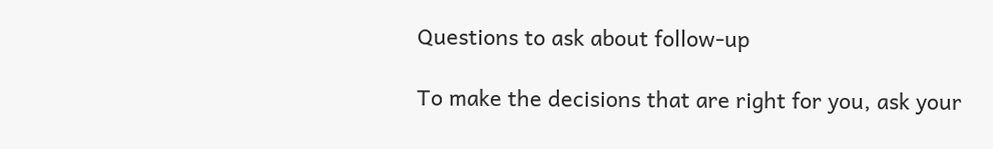Questions to ask about follow-up

To make the decisions that are right for you, ask your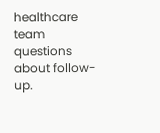healthcare team questions about follow-up.